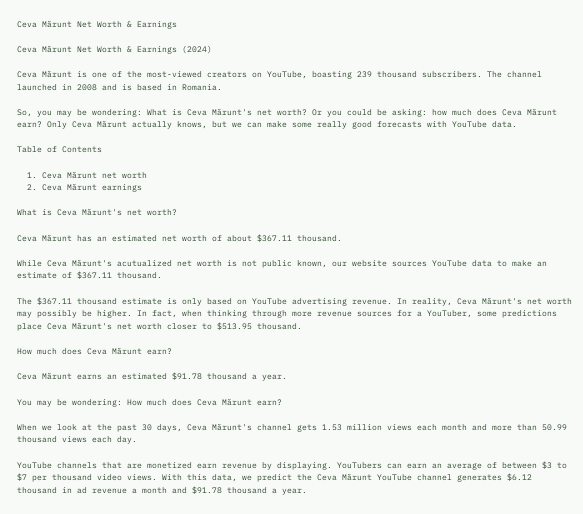Ceva Mărunt Net Worth & Earnings

Ceva Mărunt Net Worth & Earnings (2024)

Ceva Mărunt is one of the most-viewed creators on YouTube, boasting 239 thousand subscribers. The channel launched in 2008 and is based in Romania.

So, you may be wondering: What is Ceva Mărunt's net worth? Or you could be asking: how much does Ceva Mărunt earn? Only Ceva Mărunt actually knows, but we can make some really good forecasts with YouTube data.

Table of Contents

  1. Ceva Mărunt net worth
  2. Ceva Mărunt earnings

What is Ceva Mărunt's net worth?

Ceva Mărunt has an estimated net worth of about $367.11 thousand.

While Ceva Mărunt's acutualized net worth is not public known, our website sources YouTube data to make an estimate of $367.11 thousand.

The $367.11 thousand estimate is only based on YouTube advertising revenue. In reality, Ceva Mărunt's net worth may possibly be higher. In fact, when thinking through more revenue sources for a YouTuber, some predictions place Ceva Mărunt's net worth closer to $513.95 thousand.

How much does Ceva Mărunt earn?

Ceva Mărunt earns an estimated $91.78 thousand a year.

You may be wondering: How much does Ceva Mărunt earn?

When we look at the past 30 days, Ceva Mărunt's channel gets 1.53 million views each month and more than 50.99 thousand views each day.

YouTube channels that are monetized earn revenue by displaying. YouTubers can earn an average of between $3 to $7 per thousand video views. With this data, we predict the Ceva Mărunt YouTube channel generates $6.12 thousand in ad revenue a month and $91.78 thousand a year.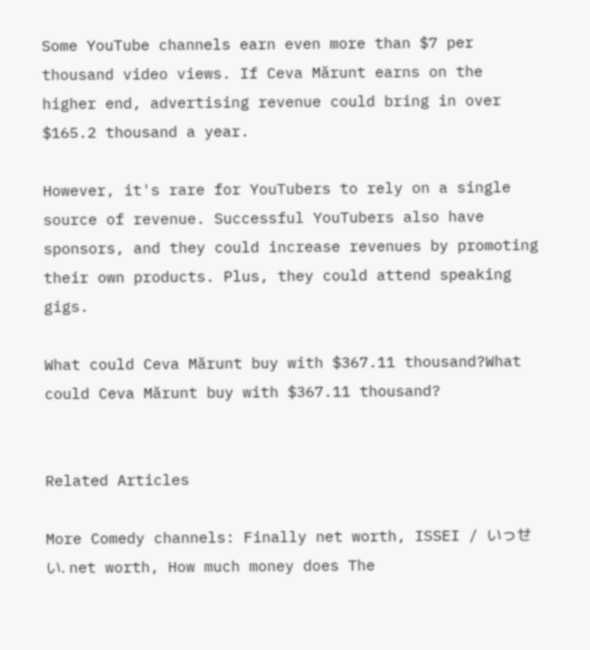Some YouTube channels earn even more than $7 per thousand video views. If Ceva Mărunt earns on the higher end, advertising revenue could bring in over $165.2 thousand a year.

However, it's rare for YouTubers to rely on a single source of revenue. Successful YouTubers also have sponsors, and they could increase revenues by promoting their own products. Plus, they could attend speaking gigs.

What could Ceva Mărunt buy with $367.11 thousand?What could Ceva Mărunt buy with $367.11 thousand?


Related Articles

More Comedy channels: Finally net worth, ISSEI / いっせい. net worth, How much money does The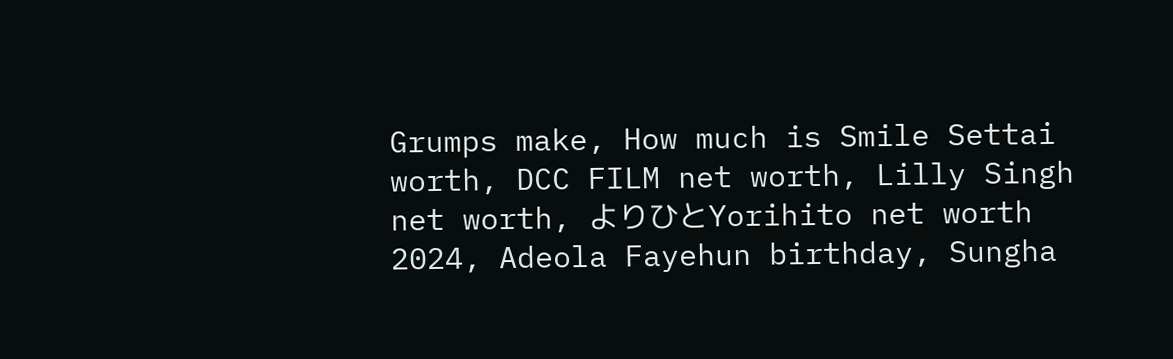Grumps make, How much is Smile Settai worth, DCC FILM net worth, Lilly Singh net worth, よりひとYorihito net worth 2024, Adeola Fayehun birthday, Sungha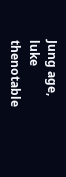Jung age, luke thenotable